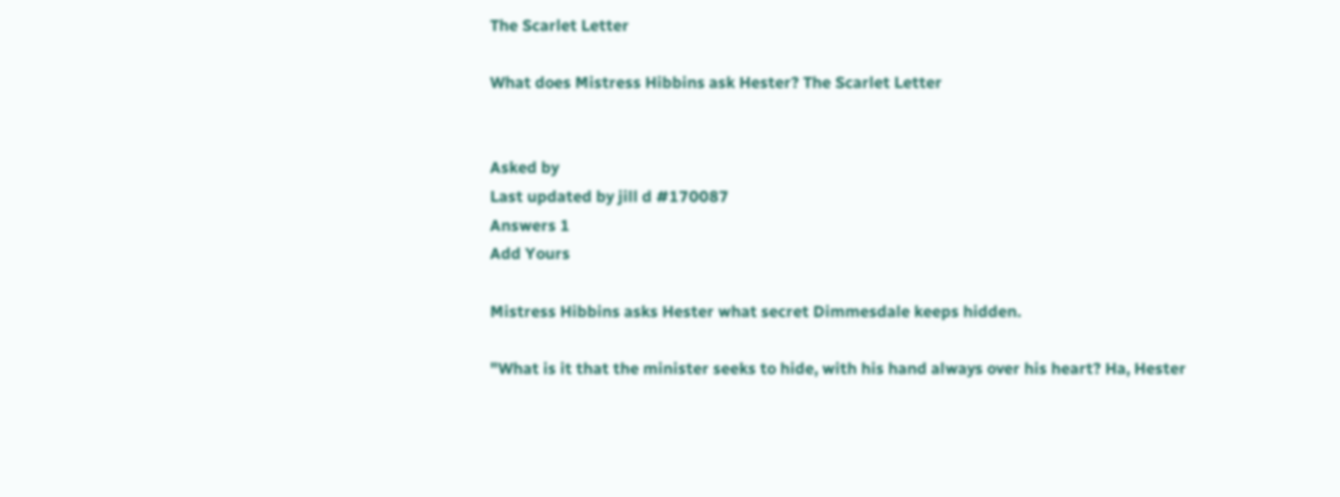The Scarlet Letter

What does Mistress Hibbins ask Hester? The Scarlet Letter


Asked by
Last updated by jill d #170087
Answers 1
Add Yours

Mistress Hibbins asks Hester what secret Dimmesdale keeps hidden.

"What is it that the minister seeks to hide, with his hand always over his heart? Ha, Hester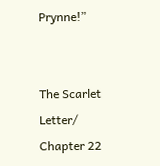Prynne!”


The Scarlet Letter/ Chapter 22